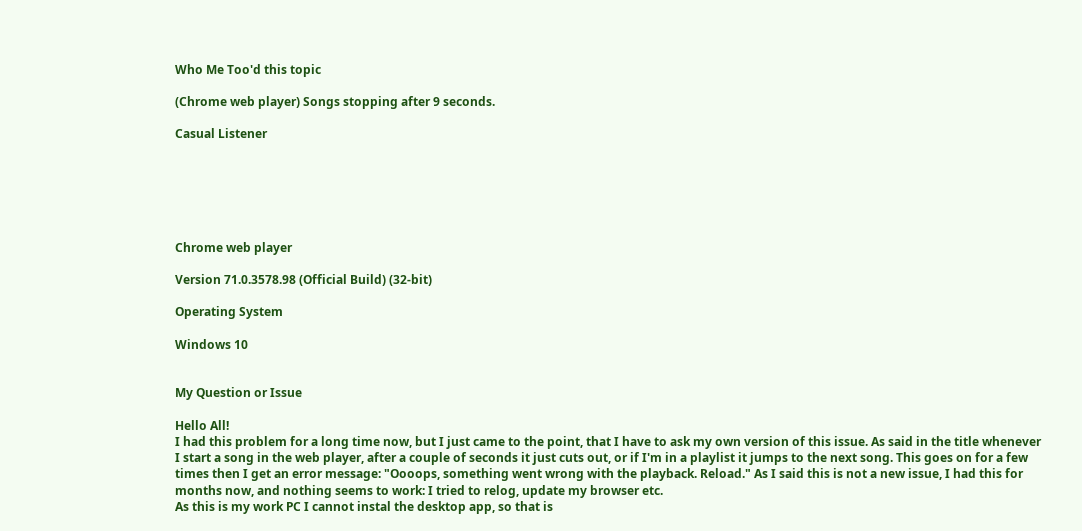Who Me Too'd this topic

(Chrome web player) Songs stopping after 9 seconds.

Casual Listener






Chrome web player

Version 71.0.3578.98 (Official Build) (32-bit)

Operating System

Windows 10


My Question or Issue

Hello All!
I had this problem for a long time now, but I just came to the point, that I have to ask my own version of this issue. As said in the title whenever I start a song in the web player, after a couple of seconds it just cuts out, or if I'm in a playlist it jumps to the next song. This goes on for a few times then I get an error message: "Oooops, something went wrong with the playback. Reload." As I said this is not a new issue, I had this for months now, and nothing seems to work: I tried to relog, update my browser etc.
As this is my work PC I cannot instal the desktop app, so that is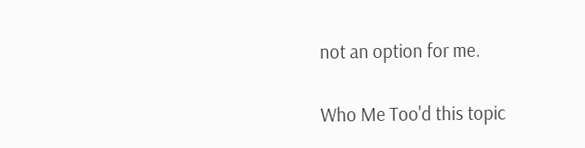not an option for me.

Who Me Too'd this topic